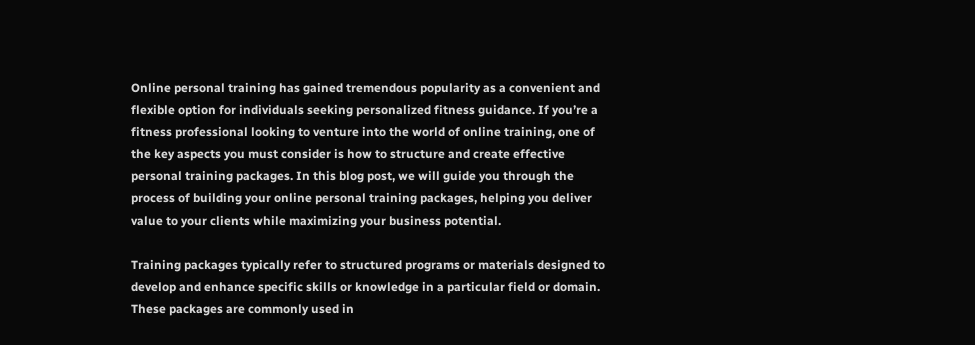Online personal training has gained tremendous popularity as a convenient and flexible option for individuals seeking personalized fitness guidance. If you’re a fitness professional looking to venture into the world of online training, one of the key aspects you must consider is how to structure and create effective personal training packages. In this blog post, we will guide you through the process of building your online personal training packages, helping you deliver value to your clients while maximizing your business potential.

Training packages typically refer to structured programs or materials designed to develop and enhance specific skills or knowledge in a particular field or domain. These packages are commonly used in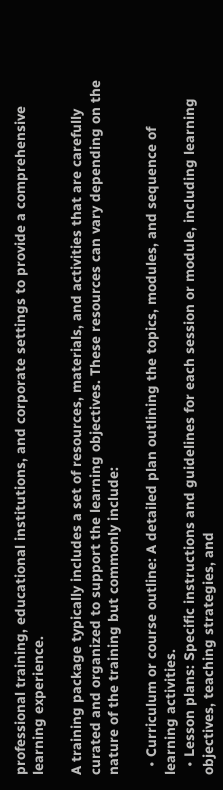professional training, educational institutions, and corporate settings to provide a comprehensive learning experience.

A training package typically includes a set of resources, materials, and activities that are carefully curated and organized to support the learning objectives. These resources can vary depending on the nature of the training but commonly include:

  • Curriculum or course outline: A detailed plan outlining the topics, modules, and sequence of learning activities.
  • Lesson plans: Specific instructions and guidelines for each session or module, including learning objectives, teaching strategies, and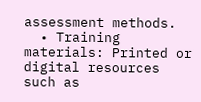assessment methods.
  • Training materials: Printed or digital resources such as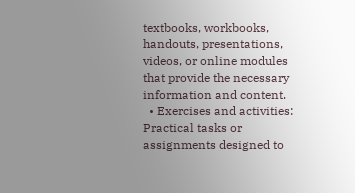textbooks, workbooks, handouts, presentations, videos, or online modules that provide the necessary information and content.
  • Exercises and activities: Practical tasks or assignments designed to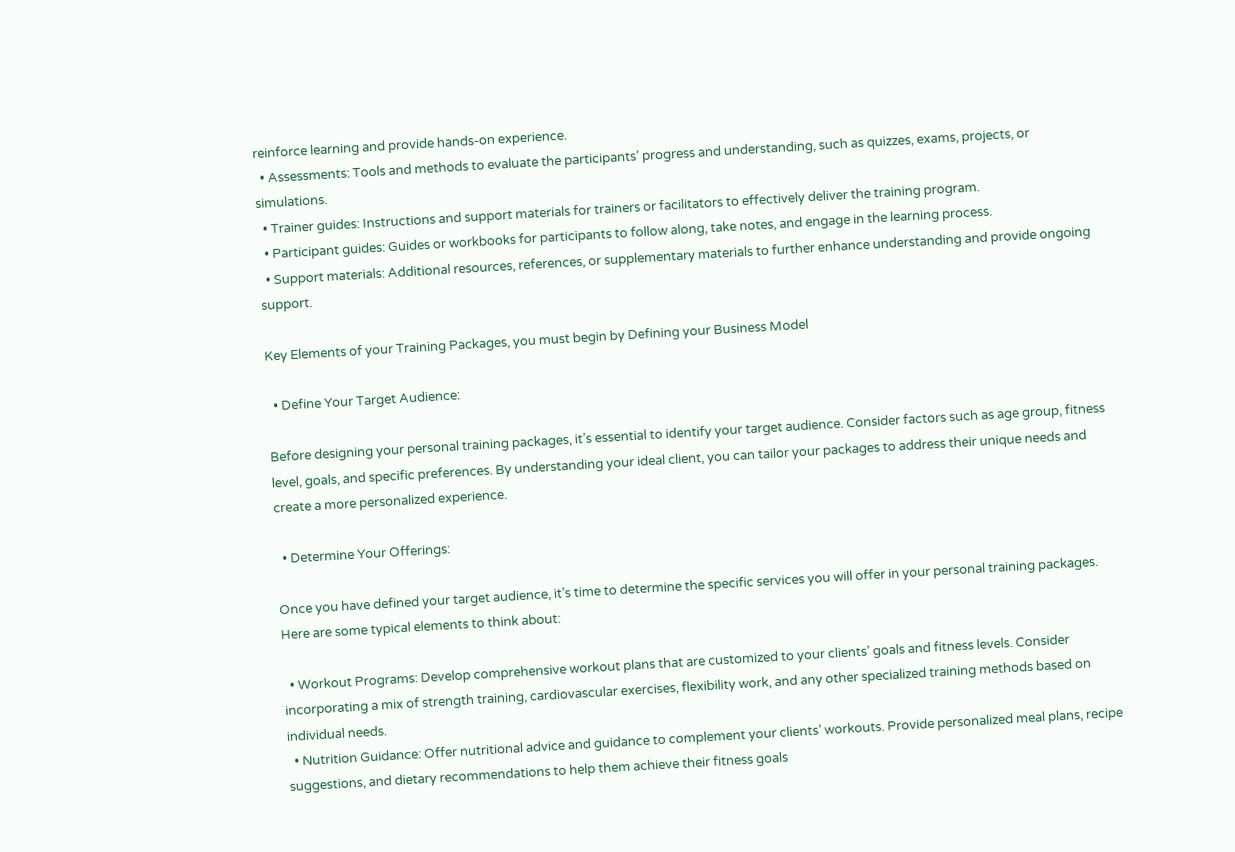reinforce learning and provide hands-on experience.
  • Assessments: Tools and methods to evaluate the participants’ progress and understanding, such as quizzes, exams, projects, or simulations.
  • Trainer guides: Instructions and support materials for trainers or facilitators to effectively deliver the training program.
  • Participant guides: Guides or workbooks for participants to follow along, take notes, and engage in the learning process.
  • Support materials: Additional resources, references, or supplementary materials to further enhance understanding and provide ongoing support.

Key Elements of your Training Packages, you must begin by Defining your Business Model

  • Define Your Target Audience:

Before designing your personal training packages, it’s essential to identify your target audience. Consider factors such as age group, fitness level, goals, and specific preferences. By understanding your ideal client, you can tailor your packages to address their unique needs and create a more personalized experience.

  • Determine Your Offerings:

Once you have defined your target audience, it’s time to determine the specific services you will offer in your personal training packages. Here are some typical elements to think about:

  • Workout Programs: Develop comprehensive workout plans that are customized to your clients’ goals and fitness levels. Consider incorporating a mix of strength training, cardiovascular exercises, flexibility work, and any other specialized training methods based on individual needs.
  • Nutrition Guidance: Offer nutritional advice and guidance to complement your clients’ workouts. Provide personalized meal plans, recipe suggestions, and dietary recommendations to help them achieve their fitness goals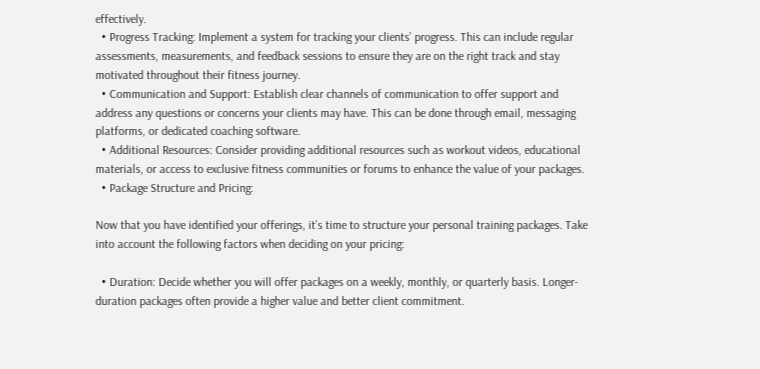effectively.
  • Progress Tracking: Implement a system for tracking your clients’ progress. This can include regular assessments, measurements, and feedback sessions to ensure they are on the right track and stay motivated throughout their fitness journey.
  • Communication and Support: Establish clear channels of communication to offer support and address any questions or concerns your clients may have. This can be done through email, messaging platforms, or dedicated coaching software.
  • Additional Resources: Consider providing additional resources such as workout videos, educational materials, or access to exclusive fitness communities or forums to enhance the value of your packages.
  • Package Structure and Pricing:

Now that you have identified your offerings, it’s time to structure your personal training packages. Take into account the following factors when deciding on your pricing:

  • Duration: Decide whether you will offer packages on a weekly, monthly, or quarterly basis. Longer-duration packages often provide a higher value and better client commitment.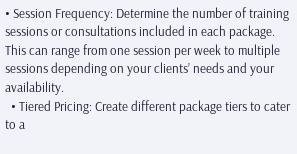• Session Frequency: Determine the number of training sessions or consultations included in each package. This can range from one session per week to multiple sessions depending on your clients’ needs and your availability.
  • Tiered Pricing: Create different package tiers to cater to a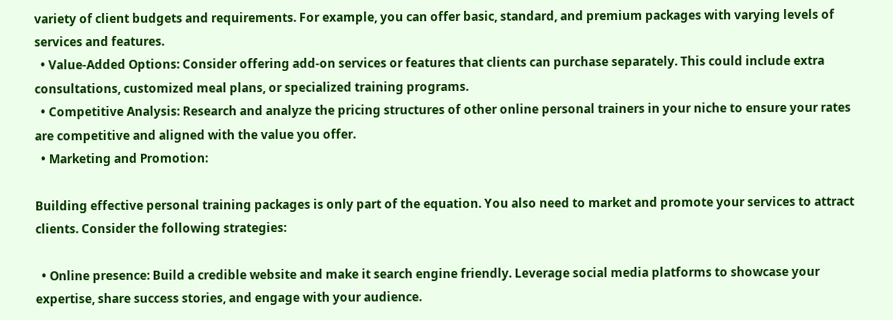variety of client budgets and requirements. For example, you can offer basic, standard, and premium packages with varying levels of services and features.
  • Value-Added Options: Consider offering add-on services or features that clients can purchase separately. This could include extra consultations, customized meal plans, or specialized training programs.
  • Competitive Analysis: Research and analyze the pricing structures of other online personal trainers in your niche to ensure your rates are competitive and aligned with the value you offer.
  • Marketing and Promotion:

Building effective personal training packages is only part of the equation. You also need to market and promote your services to attract clients. Consider the following strategies:

  • Online presence: Build a credible website and make it search engine friendly. Leverage social media platforms to showcase your expertise, share success stories, and engage with your audience.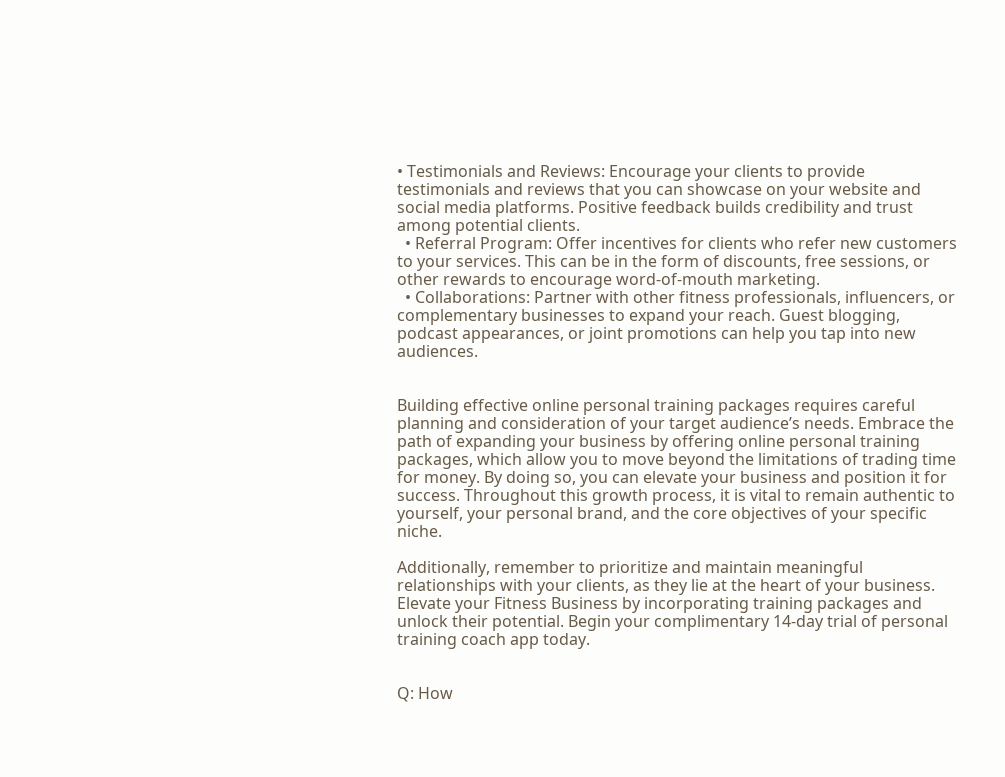• Testimonials and Reviews: Encourage your clients to provide testimonials and reviews that you can showcase on your website and social media platforms. Positive feedback builds credibility and trust among potential clients.
  • Referral Program: Offer incentives for clients who refer new customers to your services. This can be in the form of discounts, free sessions, or other rewards to encourage word-of-mouth marketing.
  • Collaborations: Partner with other fitness professionals, influencers, or complementary businesses to expand your reach. Guest blogging, podcast appearances, or joint promotions can help you tap into new audiences.


Building effective online personal training packages requires careful planning and consideration of your target audience’s needs. Embrace the path of expanding your business by offering online personal training packages, which allow you to move beyond the limitations of trading time for money. By doing so, you can elevate your business and position it for success. Throughout this growth process, it is vital to remain authentic to yourself, your personal brand, and the core objectives of your specific niche.

Additionally, remember to prioritize and maintain meaningful relationships with your clients, as they lie at the heart of your business. Elevate your Fitness Business by incorporating training packages and unlock their potential. Begin your complimentary 14-day trial of personal training coach app today.


Q: How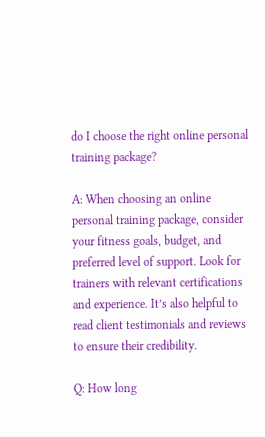do I choose the right online personal training package?

A: When choosing an online personal training package, consider your fitness goals, budget, and preferred level of support. Look for trainers with relevant certifications and experience. It’s also helpful to read client testimonials and reviews to ensure their credibility.

Q: How long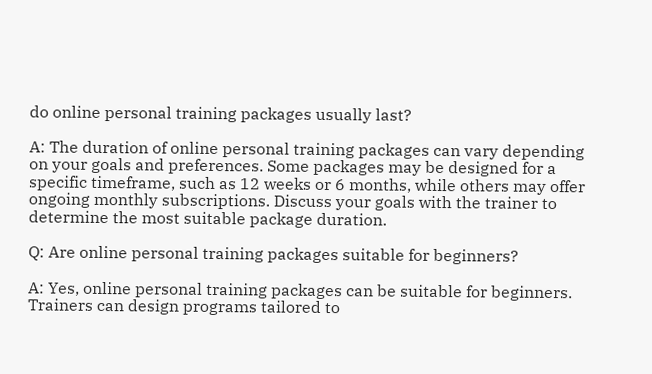do online personal training packages usually last?

A: The duration of online personal training packages can vary depending on your goals and preferences. Some packages may be designed for a specific timeframe, such as 12 weeks or 6 months, while others may offer ongoing monthly subscriptions. Discuss your goals with the trainer to determine the most suitable package duration.

Q: Are online personal training packages suitable for beginners?

A: Yes, online personal training packages can be suitable for beginners. Trainers can design programs tailored to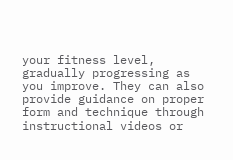your fitness level, gradually progressing as you improve. They can also provide guidance on proper form and technique through instructional videos or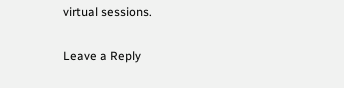virtual sessions.

Leave a Reply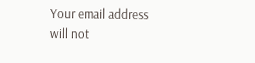Your email address will not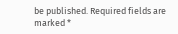be published. Required fields are marked *